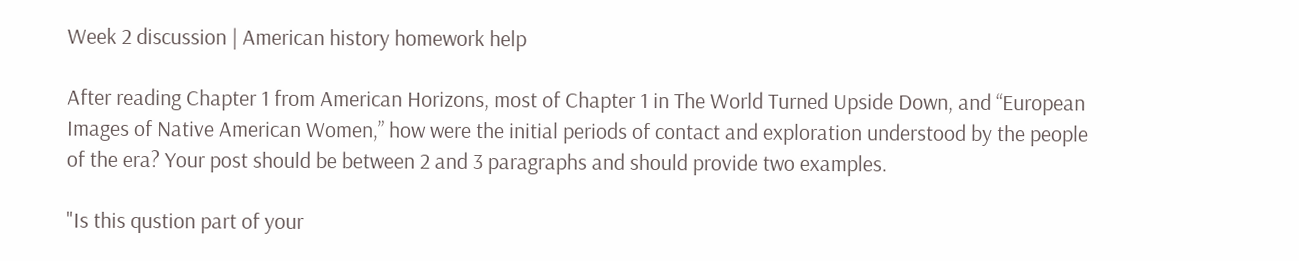Week 2 discussion | American history homework help

After reading Chapter 1 from American Horizons, most of Chapter 1 in The World Turned Upside Down, and “European Images of Native American Women,” how were the initial periods of contact and exploration understood by the people of the era? Your post should be between 2 and 3 paragraphs and should provide two examples.

"Is this qustion part of your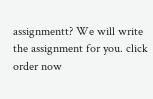assignmentt? We will write the assignment for you. click order now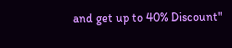and get up to 40% Discount"